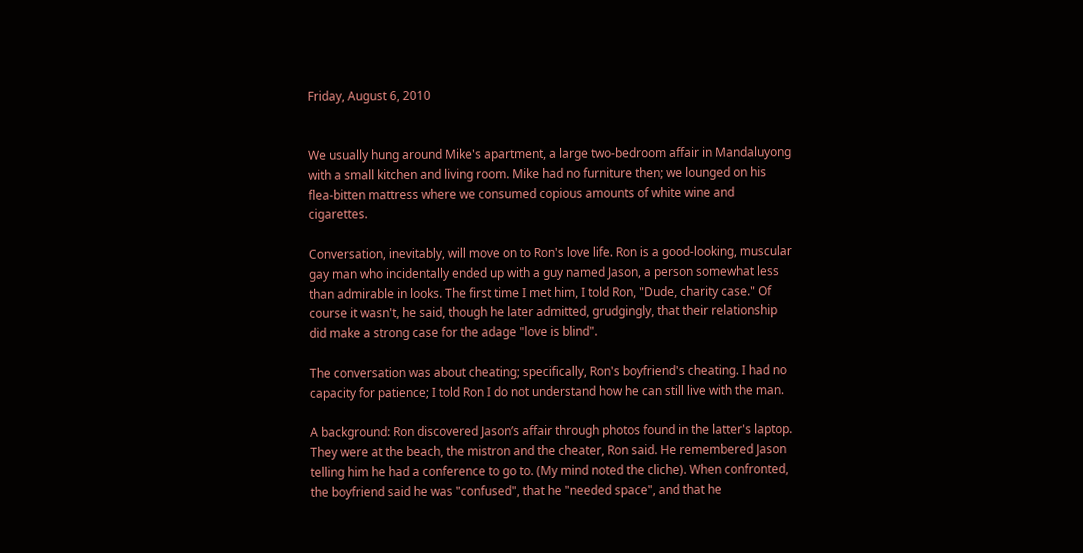Friday, August 6, 2010


We usually hung around Mike's apartment, a large two-bedroom affair in Mandaluyong with a small kitchen and living room. Mike had no furniture then; we lounged on his flea-bitten mattress where we consumed copious amounts of white wine and cigarettes.

Conversation, inevitably, will move on to Ron's love life. Ron is a good-looking, muscular gay man who incidentally ended up with a guy named Jason, a person somewhat less than admirable in looks. The first time I met him, I told Ron, "Dude, charity case." Of course it wasn't, he said, though he later admitted, grudgingly, that their relationship did make a strong case for the adage "love is blind".

The conversation was about cheating; specifically, Ron's boyfriend's cheating. I had no capacity for patience; I told Ron I do not understand how he can still live with the man.

A background: Ron discovered Jason’s affair through photos found in the latter's laptop. They were at the beach, the mistron and the cheater, Ron said. He remembered Jason telling him he had a conference to go to. (My mind noted the cliche). When confronted, the boyfriend said he was "confused", that he "needed space", and that he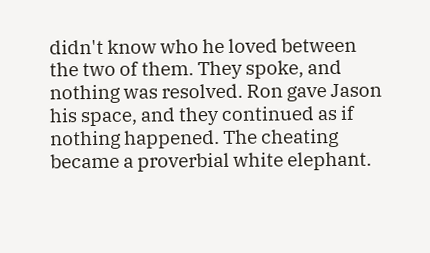didn't know who he loved between the two of them. They spoke, and nothing was resolved. Ron gave Jason his space, and they continued as if nothing happened. The cheating became a proverbial white elephant.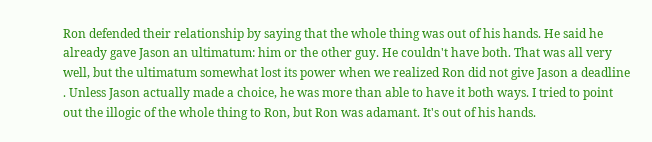Ron defended their relationship by saying that the whole thing was out of his hands. He said he already gave Jason an ultimatum: him or the other guy. He couldn't have both. That was all very well, but the ultimatum somewhat lost its power when we realized Ron did not give Jason a deadline . Unless Jason actually made a choice, he was more than able to have it both ways. I tried to point out the illogic of the whole thing to Ron, but Ron was adamant. It's out of his hands.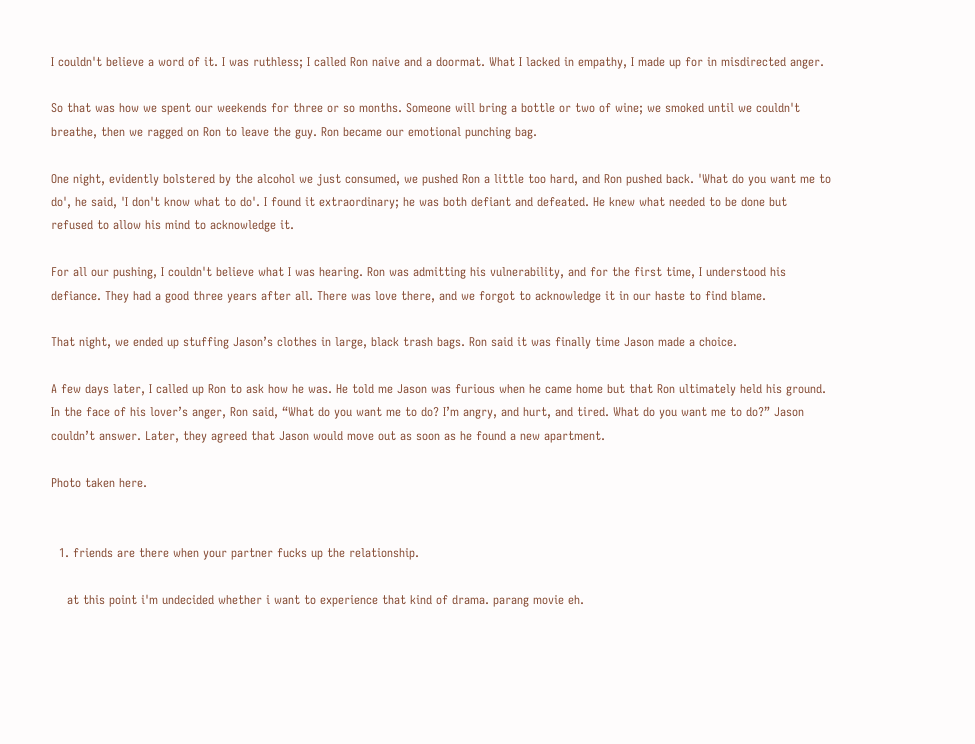I couldn't believe a word of it. I was ruthless; I called Ron naive and a doormat. What I lacked in empathy, I made up for in misdirected anger.

So that was how we spent our weekends for three or so months. Someone will bring a bottle or two of wine; we smoked until we couldn't breathe, then we ragged on Ron to leave the guy. Ron became our emotional punching bag.

One night, evidently bolstered by the alcohol we just consumed, we pushed Ron a little too hard, and Ron pushed back. 'What do you want me to do', he said, 'I don't know what to do'. I found it extraordinary; he was both defiant and defeated. He knew what needed to be done but refused to allow his mind to acknowledge it.

For all our pushing, I couldn't believe what I was hearing. Ron was admitting his vulnerability, and for the first time, I understood his defiance. They had a good three years after all. There was love there, and we forgot to acknowledge it in our haste to find blame.

That night, we ended up stuffing Jason’s clothes in large, black trash bags. Ron said it was finally time Jason made a choice.

A few days later, I called up Ron to ask how he was. He told me Jason was furious when he came home but that Ron ultimately held his ground. In the face of his lover’s anger, Ron said, “What do you want me to do? I’m angry, and hurt, and tired. What do you want me to do?” Jason couldn’t answer. Later, they agreed that Jason would move out as soon as he found a new apartment.

Photo taken here.


  1. friends are there when your partner fucks up the relationship.

    at this point i'm undecided whether i want to experience that kind of drama. parang movie eh.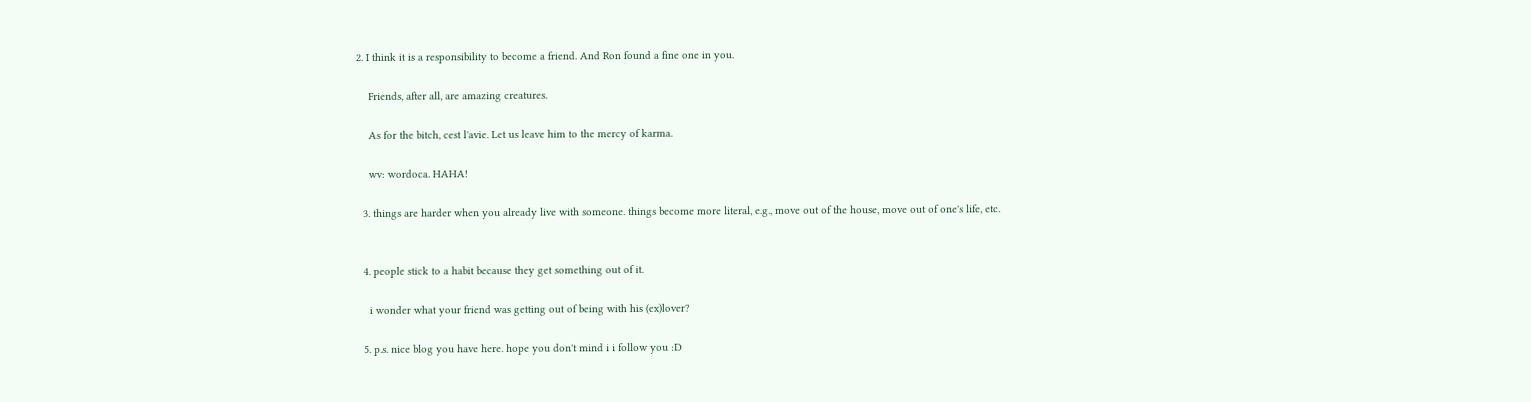2. I think it is a responsibility to become a friend. And Ron found a fine one in you.

    Friends, after all, are amazing creatures.

    As for the bitch, cest l'avie. Let us leave him to the mercy of karma.

    wv: wordoca. HAHA!

  3. things are harder when you already live with someone. things become more literal, e.g., move out of the house, move out of one's life, etc.


  4. people stick to a habit because they get something out of it.

    i wonder what your friend was getting out of being with his (ex)lover?

  5. p.s. nice blog you have here. hope you don't mind i i follow you :D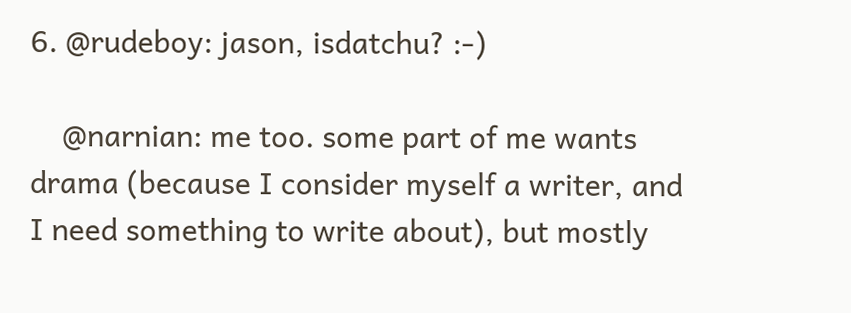6. @rudeboy: jason, isdatchu? :-)

    @narnian: me too. some part of me wants drama (because I consider myself a writer, and I need something to write about), but mostly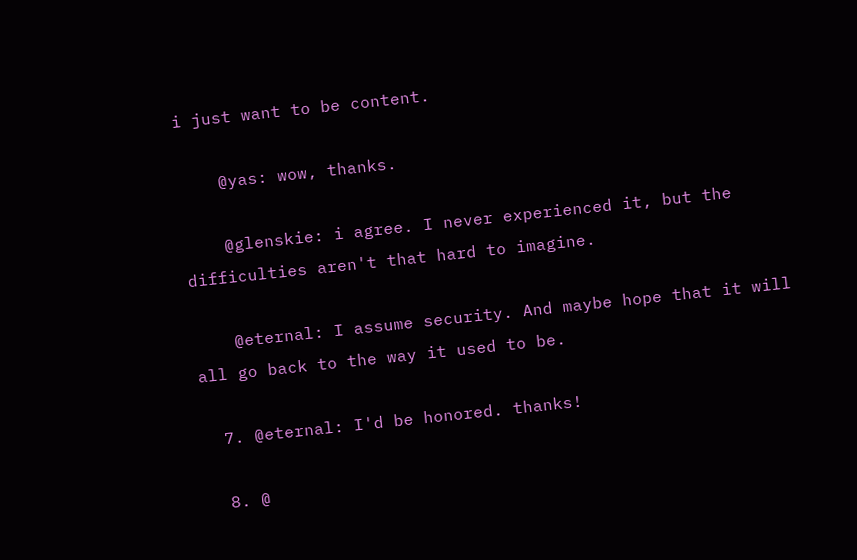i just want to be content.

    @yas: wow, thanks.

    @glenskie: i agree. I never experienced it, but the difficulties aren't that hard to imagine.

    @eternal: I assume security. And maybe hope that it will all go back to the way it used to be.

  7. @eternal: I'd be honored. thanks!

  8. @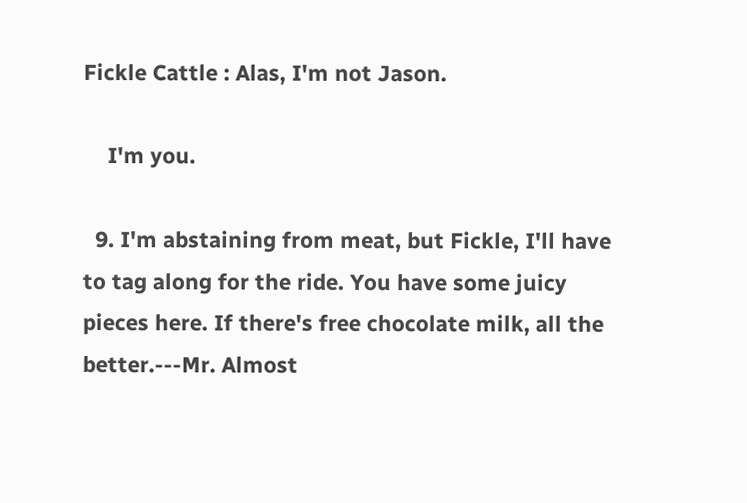Fickle Cattle : Alas, I'm not Jason.

    I'm you.

  9. I'm abstaining from meat, but Fickle, I'll have to tag along for the ride. You have some juicy pieces here. If there's free chocolate milk, all the better.---Mr. Almost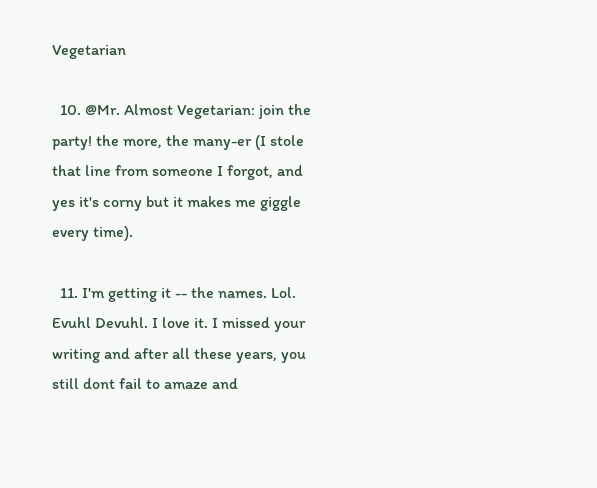Vegetarian

  10. @Mr. Almost Vegetarian: join the party! the more, the many-er (I stole that line from someone I forgot, and yes it's corny but it makes me giggle every time).

  11. I'm getting it -- the names. Lol. Evuhl Devuhl. I love it. I missed your writing and after all these years, you still dont fail to amaze and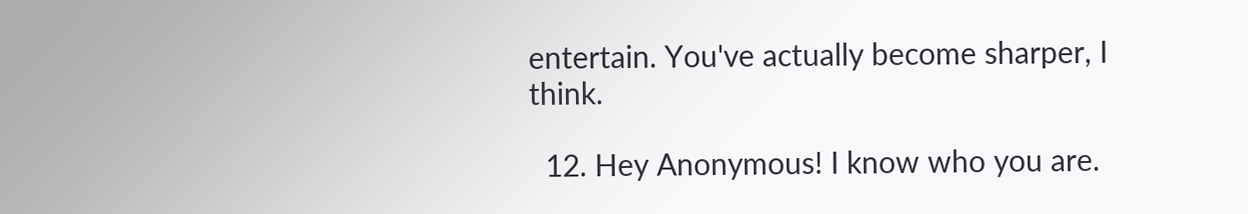entertain. You've actually become sharper, I think.

  12. Hey Anonymous! I know who you are.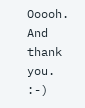Ooooh. And thank you. :-)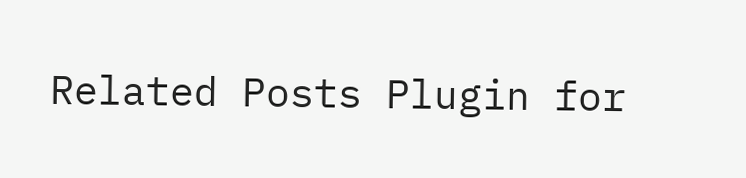Related Posts Plugin for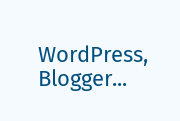WordPress, Blogger...